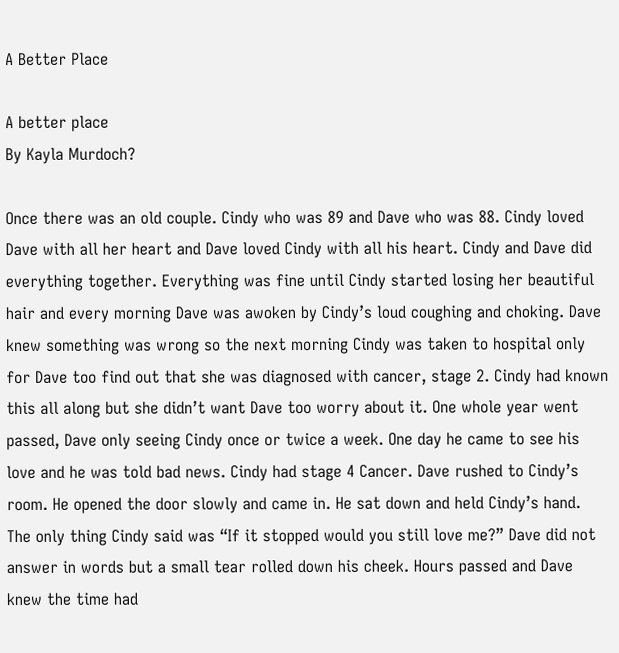A Better Place

A better place
By Kayla Murdoch?

Once there was an old couple. Cindy who was 89 and Dave who was 88. Cindy loved Dave with all her heart and Dave loved Cindy with all his heart. Cindy and Dave did everything together. Everything was fine until Cindy started losing her beautiful hair and every morning Dave was awoken by Cindy’s loud coughing and choking. Dave knew something was wrong so the next morning Cindy was taken to hospital only for Dave too find out that she was diagnosed with cancer, stage 2. Cindy had known this all along but she didn’t want Dave too worry about it. One whole year went passed, Dave only seeing Cindy once or twice a week. One day he came to see his love and he was told bad news. Cindy had stage 4 Cancer. Dave rushed to Cindy’s room. He opened the door slowly and came in. He sat down and held Cindy’s hand. The only thing Cindy said was “If it stopped would you still love me?” Dave did not answer in words but a small tear rolled down his cheek. Hours passed and Dave knew the time had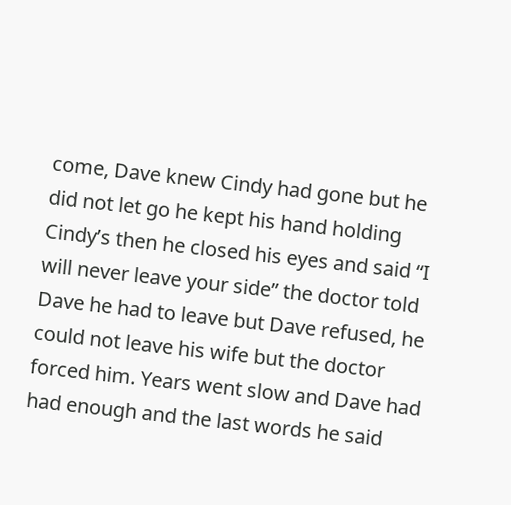come, Dave knew Cindy had gone but he did not let go he kept his hand holding Cindy’s then he closed his eyes and said “I will never leave your side” the doctor told Dave he had to leave but Dave refused, he could not leave his wife but the doctor forced him. Years went slow and Dave had had enough and the last words he said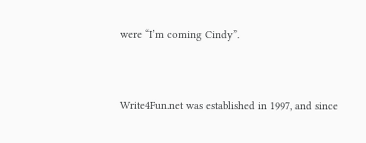were “I’m coming Cindy”.


Write4Fun.net was established in 1997, and since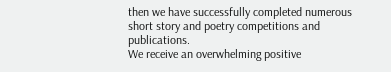then we have successfully completed numerous short story and poetry competitions and publications.
We receive an overwhelming positive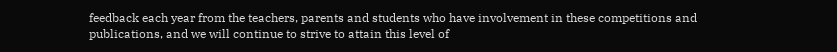feedback each year from the teachers, parents and students who have involvement in these competitions and publications, and we will continue to strive to attain this level of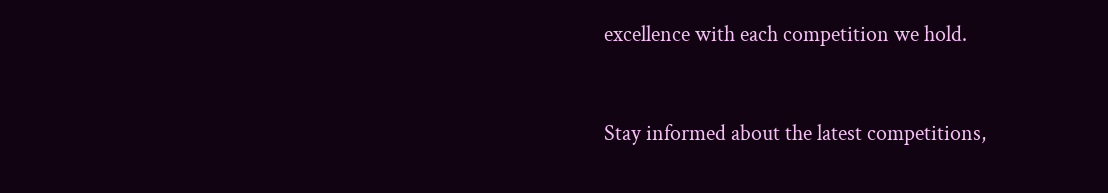excellence with each competition we hold.


Stay informed about the latest competitions,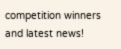competition winners and latest news!